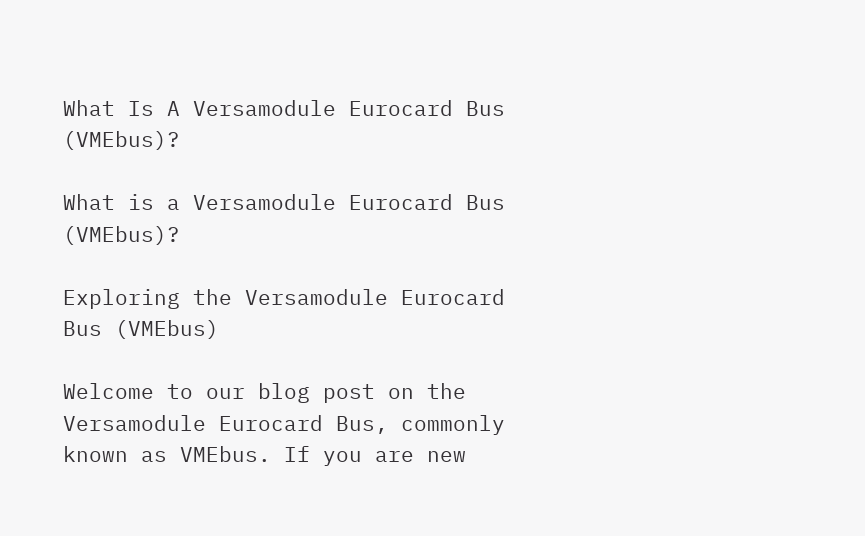What Is A Versamodule Eurocard Bus (VMEbus)?

What is a Versamodule Eurocard Bus (VMEbus)?

Exploring the Versamodule Eurocard Bus (VMEbus)

Welcome to our blog post on the Versamodule Eurocard Bus, commonly known as VMEbus. If you are new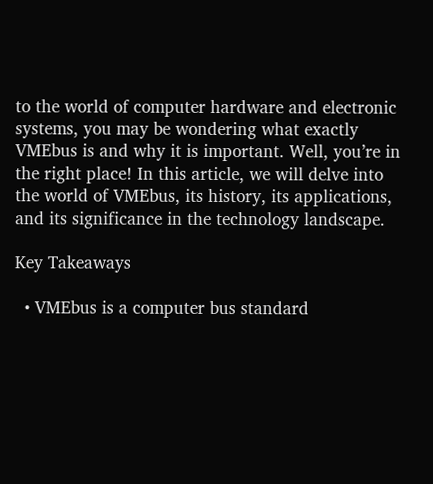to the world of computer hardware and electronic systems, you may be wondering what exactly VMEbus is and why it is important. Well, you’re in the right place! In this article, we will delve into the world of VMEbus, its history, its applications, and its significance in the technology landscape.

Key Takeaways

  • VMEbus is a computer bus standard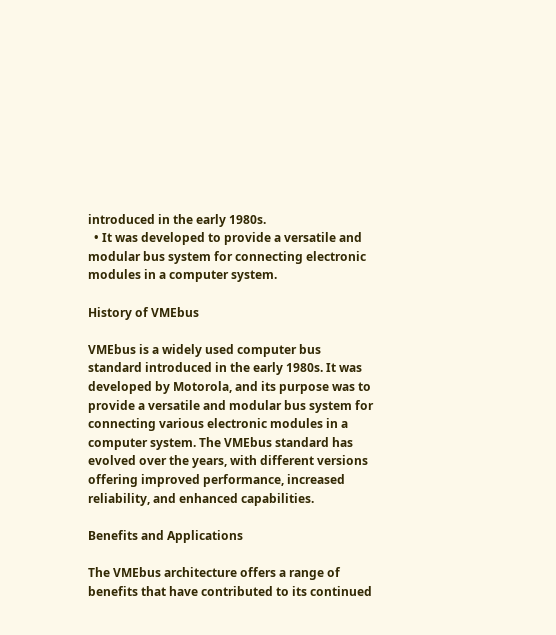introduced in the early 1980s.
  • It was developed to provide a versatile and modular bus system for connecting electronic modules in a computer system.

History of VMEbus

VMEbus is a widely used computer bus standard introduced in the early 1980s. It was developed by Motorola, and its purpose was to provide a versatile and modular bus system for connecting various electronic modules in a computer system. The VMEbus standard has evolved over the years, with different versions offering improved performance, increased reliability, and enhanced capabilities.

Benefits and Applications

The VMEbus architecture offers a range of benefits that have contributed to its continued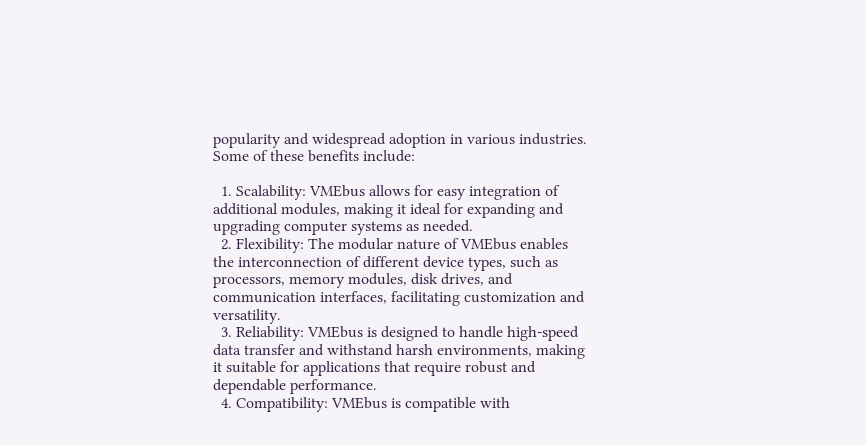popularity and widespread adoption in various industries. Some of these benefits include:

  1. Scalability: VMEbus allows for easy integration of additional modules, making it ideal for expanding and upgrading computer systems as needed.
  2. Flexibility: The modular nature of VMEbus enables the interconnection of different device types, such as processors, memory modules, disk drives, and communication interfaces, facilitating customization and versatility.
  3. Reliability: VMEbus is designed to handle high-speed data transfer and withstand harsh environments, making it suitable for applications that require robust and dependable performance.
  4. Compatibility: VMEbus is compatible with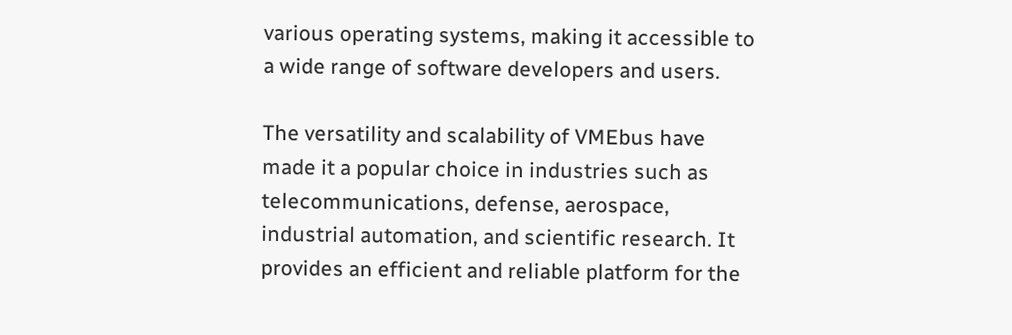various operating systems, making it accessible to a wide range of software developers and users.

The versatility and scalability of VMEbus have made it a popular choice in industries such as telecommunications, defense, aerospace, industrial automation, and scientific research. It provides an efficient and reliable platform for the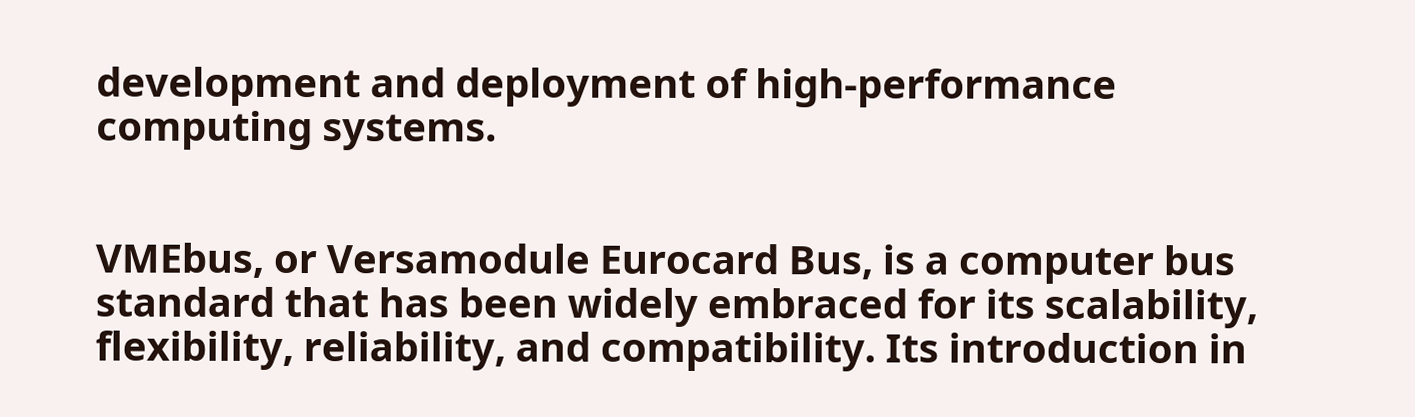development and deployment of high-performance computing systems.


VMEbus, or Versamodule Eurocard Bus, is a computer bus standard that has been widely embraced for its scalability, flexibility, reliability, and compatibility. Its introduction in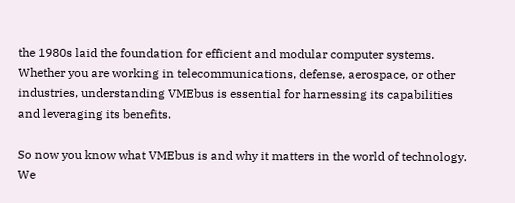the 1980s laid the foundation for efficient and modular computer systems. Whether you are working in telecommunications, defense, aerospace, or other industries, understanding VMEbus is essential for harnessing its capabilities and leveraging its benefits.

So now you know what VMEbus is and why it matters in the world of technology. We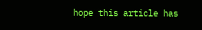hope this article has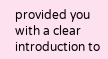provided you with a clear introduction to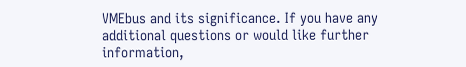VMEbus and its significance. If you have any additional questions or would like further information,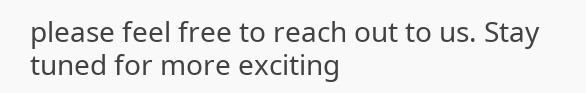please feel free to reach out to us. Stay tuned for more exciting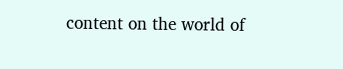content on the world of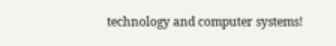technology and computer systems!